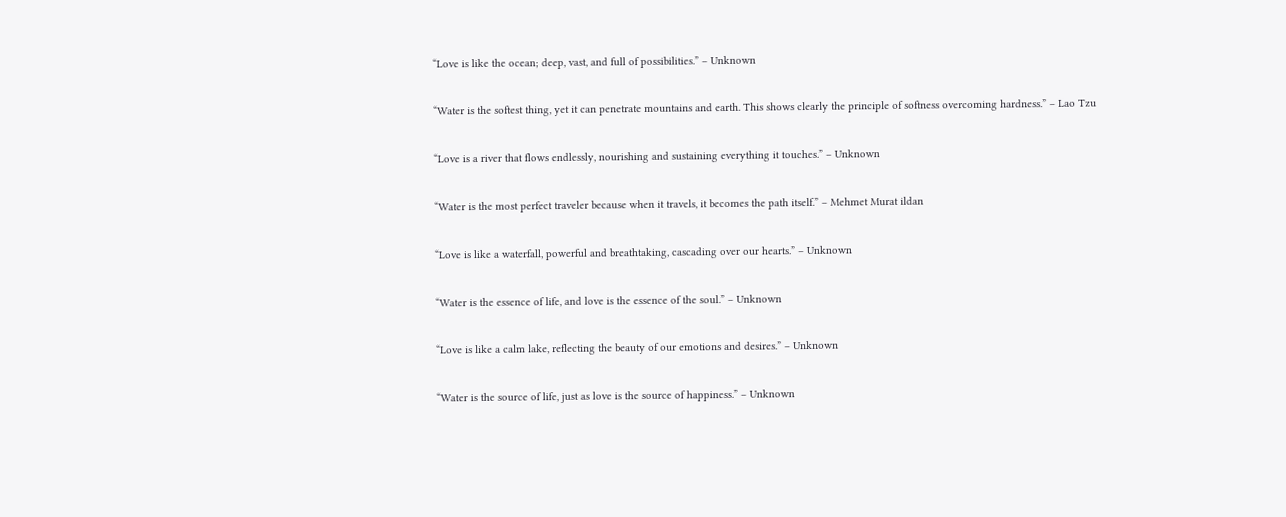“Love is like the ocean; deep, vast, and full of possibilities.” – Unknown

“Water is the softest thing, yet it can penetrate mountains and earth. This shows clearly the principle of softness overcoming hardness.” – Lao Tzu

“Love is a river that flows endlessly, nourishing and sustaining everything it touches.” – Unknown

“Water is the most perfect traveler because when it travels, it becomes the path itself.” – Mehmet Murat ildan

“Love is like a waterfall, powerful and breathtaking, cascading over our hearts.” – Unknown

“Water is the essence of life, and love is the essence of the soul.” – Unknown

“Love is like a calm lake, reflecting the beauty of our emotions and desires.” – Unknown

“Water is the source of life, just as love is the source of happiness.” – Unknown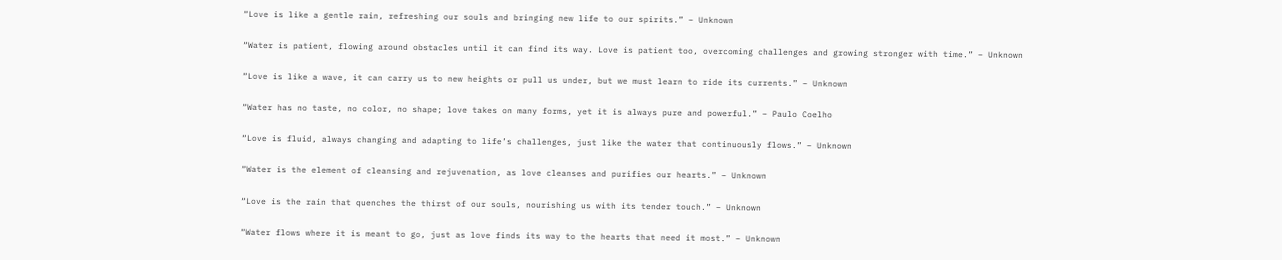“Love is like a gentle rain, refreshing our souls and bringing new life to our spirits.” – Unknown

“Water is patient, flowing around obstacles until it can find its way. Love is patient too, overcoming challenges and growing stronger with time.” – Unknown

“Love is like a wave, it can carry us to new heights or pull us under, but we must learn to ride its currents.” – Unknown

“Water has no taste, no color, no shape; love takes on many forms, yet it is always pure and powerful.” – Paulo Coelho

“Love is fluid, always changing and adapting to life’s challenges, just like the water that continuously flows.” – Unknown

“Water is the element of cleansing and rejuvenation, as love cleanses and purifies our hearts.” – Unknown

“Love is the rain that quenches the thirst of our souls, nourishing us with its tender touch.” – Unknown

“Water flows where it is meant to go, just as love finds its way to the hearts that need it most.” – Unknown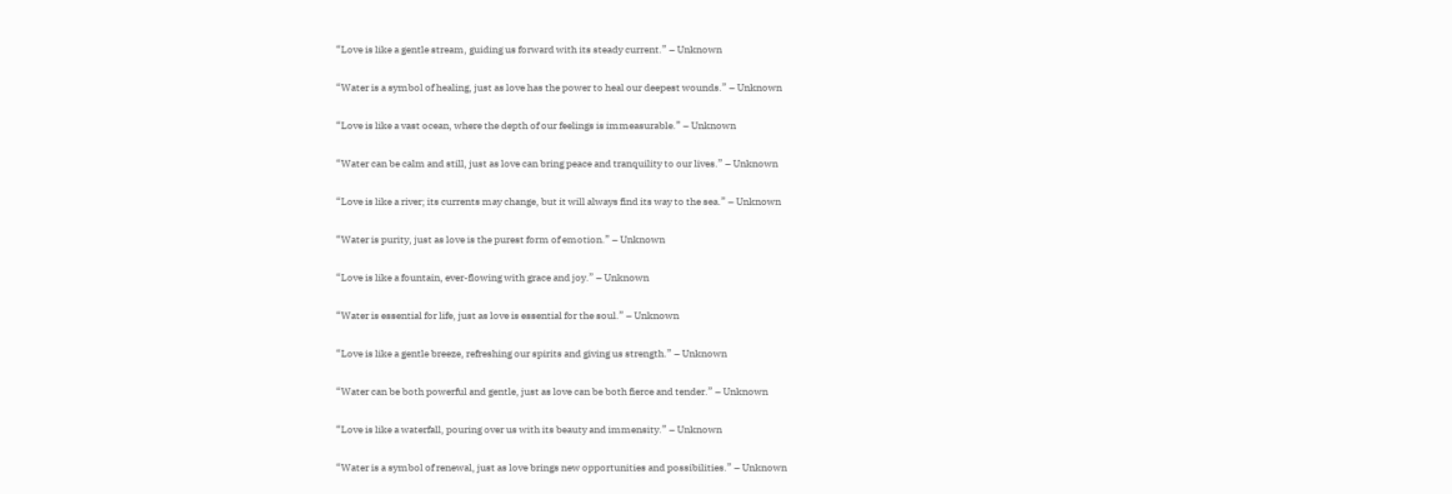“Love is like a gentle stream, guiding us forward with its steady current.” – Unknown

“Water is a symbol of healing, just as love has the power to heal our deepest wounds.” – Unknown

“Love is like a vast ocean, where the depth of our feelings is immeasurable.” – Unknown

“Water can be calm and still, just as love can bring peace and tranquility to our lives.” – Unknown

“Love is like a river; its currents may change, but it will always find its way to the sea.” – Unknown

“Water is purity, just as love is the purest form of emotion.” – Unknown

“Love is like a fountain, ever-flowing with grace and joy.” – Unknown

“Water is essential for life, just as love is essential for the soul.” – Unknown

“Love is like a gentle breeze, refreshing our spirits and giving us strength.” – Unknown

“Water can be both powerful and gentle, just as love can be both fierce and tender.” – Unknown

“Love is like a waterfall, pouring over us with its beauty and immensity.” – Unknown

“Water is a symbol of renewal, just as love brings new opportunities and possibilities.” – Unknown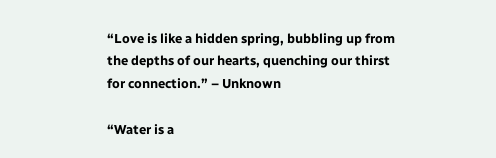“Love is like a hidden spring, bubbling up from the depths of our hearts, quenching our thirst for connection.” – Unknown

“Water is a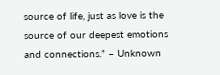source of life, just as love is the source of our deepest emotions and connections.” – Unknown